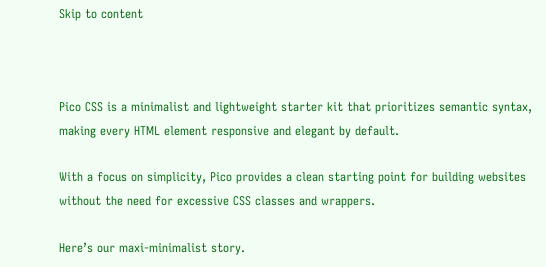Skip to content



Pico CSS is a minimalist and lightweight starter kit that prioritizes semantic syntax, making every HTML element responsive and elegant by default.

With a focus on simplicity, Pico provides a clean starting point for building websites without the need for excessive CSS classes and wrappers.

Here’s our maxi-minimalist story.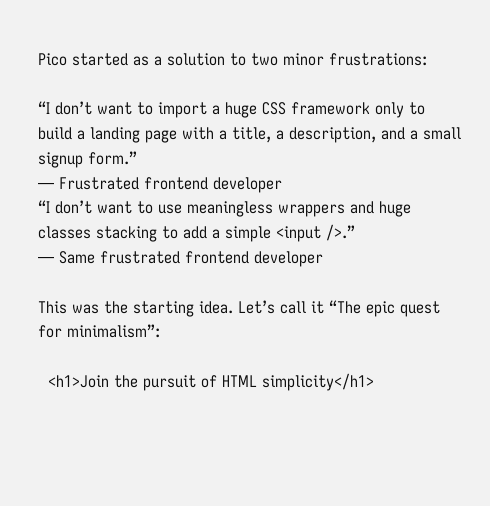Pico started as a solution to two minor frustrations:

“I don’t want to import a huge CSS framework only to build a landing page with a title, a description, and a small signup form.”
— Frustrated frontend developer
“I don’t want to use meaningless wrappers and huge classes stacking to add a simple <input />.”
— Same frustrated frontend developer

This was the starting idea. Let’s call it “The epic quest for minimalism”:

  <h1>Join the pursuit of HTML simplicity</h1>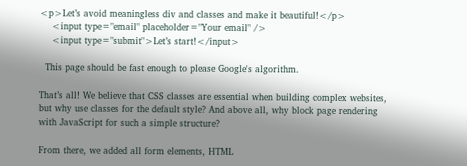<p>Let’s avoid meaningless div and classes and make it beautiful!</p>
    <input type="email" placeholder="Your email" />
    <input type="submit">Let’s start!</input>

  This page should be fast enough to please Google's algorithm.

That’s all! We believe that CSS classes are essential when building complex websites, but why use classes for the default style? And above all, why block page rendering with JavaScript for such a simple structure?

From there, we added all form elements, HTML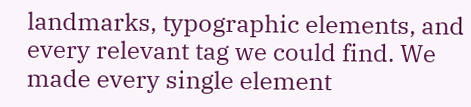landmarks, typographic elements, and every relevant tag we could find. We made every single element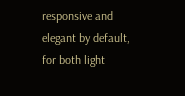responsive and elegant by default, for both light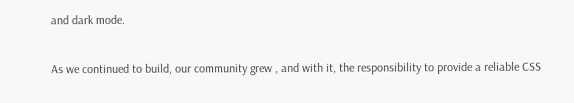and dark mode.

As we continued to build, our community grew , and with it, the responsibility to provide a reliable CSS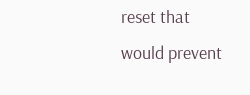reset that would prevent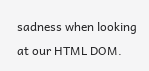sadness when looking at our HTML DOM.